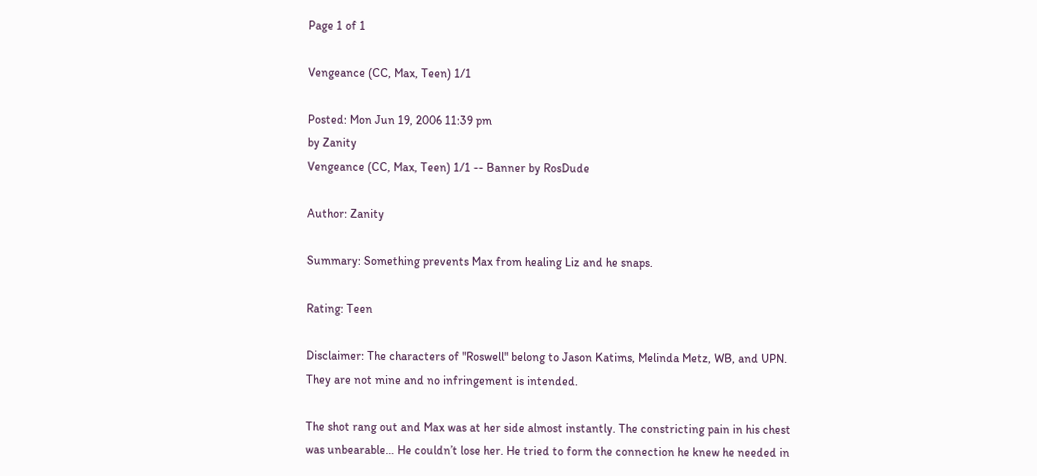Page 1 of 1

Vengeance (CC, Max, Teen) 1/1

Posted: Mon Jun 19, 2006 11:39 pm
by Zanity
Vengeance (CC, Max, Teen) 1/1 -- Banner by RosDude

Author: Zanity

Summary: Something prevents Max from healing Liz and he snaps.

Rating: Teen

Disclaimer: The characters of "Roswell" belong to Jason Katims, Melinda Metz, WB, and UPN. They are not mine and no infringement is intended.

The shot rang out and Max was at her side almost instantly. The constricting pain in his chest was unbearable… He couldn’t lose her. He tried to form the connection he knew he needed in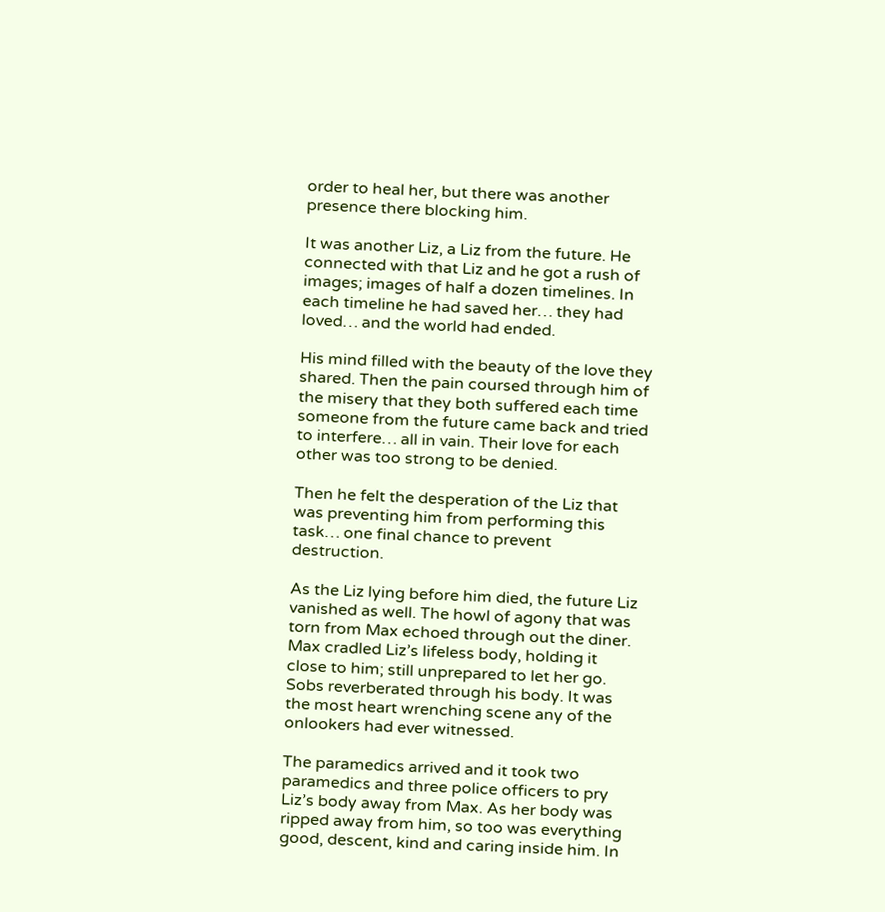order to heal her, but there was another presence there blocking him.

It was another Liz, a Liz from the future. He connected with that Liz and he got a rush of images; images of half a dozen timelines. In each timeline he had saved her… they had loved… and the world had ended.

His mind filled with the beauty of the love they shared. Then the pain coursed through him of the misery that they both suffered each time someone from the future came back and tried to interfere… all in vain. Their love for each other was too strong to be denied.

Then he felt the desperation of the Liz that was preventing him from performing this task… one final chance to prevent destruction.

As the Liz lying before him died, the future Liz vanished as well. The howl of agony that was torn from Max echoed through out the diner. Max cradled Liz’s lifeless body, holding it close to him; still unprepared to let her go. Sobs reverberated through his body. It was the most heart wrenching scene any of the onlookers had ever witnessed.

The paramedics arrived and it took two paramedics and three police officers to pry Liz’s body away from Max. As her body was ripped away from him, so too was everything good, descent, kind and caring inside him. In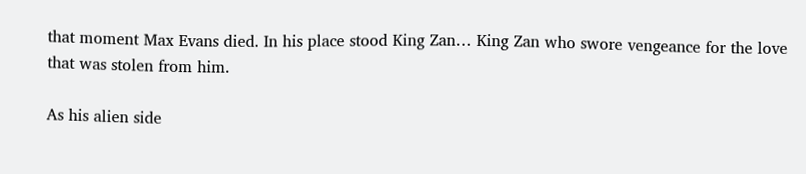that moment Max Evans died. In his place stood King Zan… King Zan who swore vengeance for the love that was stolen from him.

As his alien side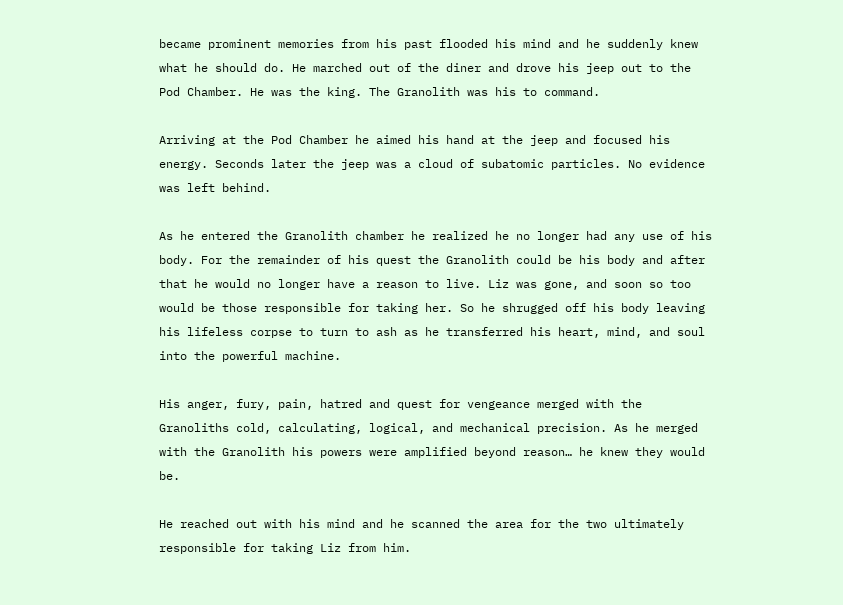became prominent memories from his past flooded his mind and he suddenly knew what he should do. He marched out of the diner and drove his jeep out to the Pod Chamber. He was the king. The Granolith was his to command.

Arriving at the Pod Chamber he aimed his hand at the jeep and focused his energy. Seconds later the jeep was a cloud of subatomic particles. No evidence was left behind.

As he entered the Granolith chamber he realized he no longer had any use of his body. For the remainder of his quest the Granolith could be his body and after that he would no longer have a reason to live. Liz was gone, and soon so too would be those responsible for taking her. So he shrugged off his body leaving his lifeless corpse to turn to ash as he transferred his heart, mind, and soul into the powerful machine.

His anger, fury, pain, hatred and quest for vengeance merged with the Granoliths cold, calculating, logical, and mechanical precision. As he merged with the Granolith his powers were amplified beyond reason… he knew they would be.

He reached out with his mind and he scanned the area for the two ultimately responsible for taking Liz from him.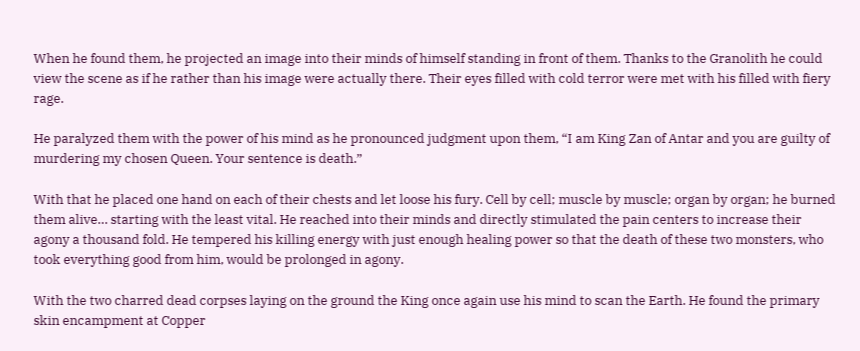When he found them, he projected an image into their minds of himself standing in front of them. Thanks to the Granolith he could view the scene as if he rather than his image were actually there. Their eyes filled with cold terror were met with his filled with fiery rage.

He paralyzed them with the power of his mind as he pronounced judgment upon them, “I am King Zan of Antar and you are guilty of murdering my chosen Queen. Your sentence is death.”

With that he placed one hand on each of their chests and let loose his fury. Cell by cell; muscle by muscle; organ by organ; he burned them alive… starting with the least vital. He reached into their minds and directly stimulated the pain centers to increase their agony a thousand fold. He tempered his killing energy with just enough healing power so that the death of these two monsters, who took everything good from him, would be prolonged in agony.

With the two charred dead corpses laying on the ground the King once again use his mind to scan the Earth. He found the primary skin encampment at Copper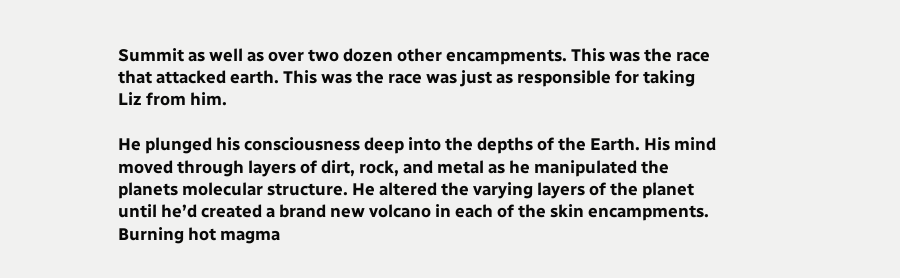Summit as well as over two dozen other encampments. This was the race that attacked earth. This was the race was just as responsible for taking Liz from him.

He plunged his consciousness deep into the depths of the Earth. His mind moved through layers of dirt, rock, and metal as he manipulated the planets molecular structure. He altered the varying layers of the planet until he’d created a brand new volcano in each of the skin encampments. Burning hot magma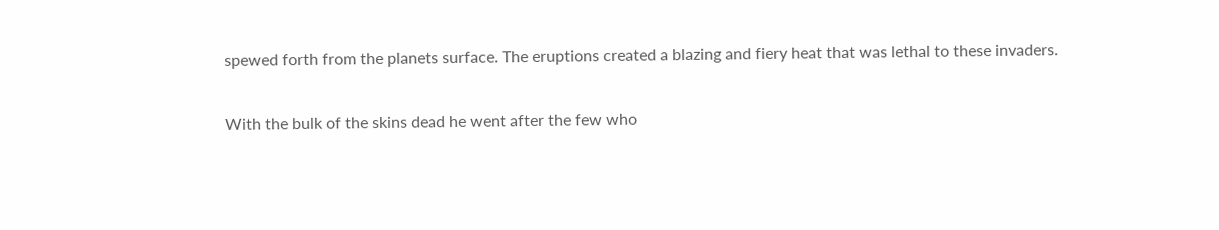spewed forth from the planets surface. The eruptions created a blazing and fiery heat that was lethal to these invaders.

With the bulk of the skins dead he went after the few who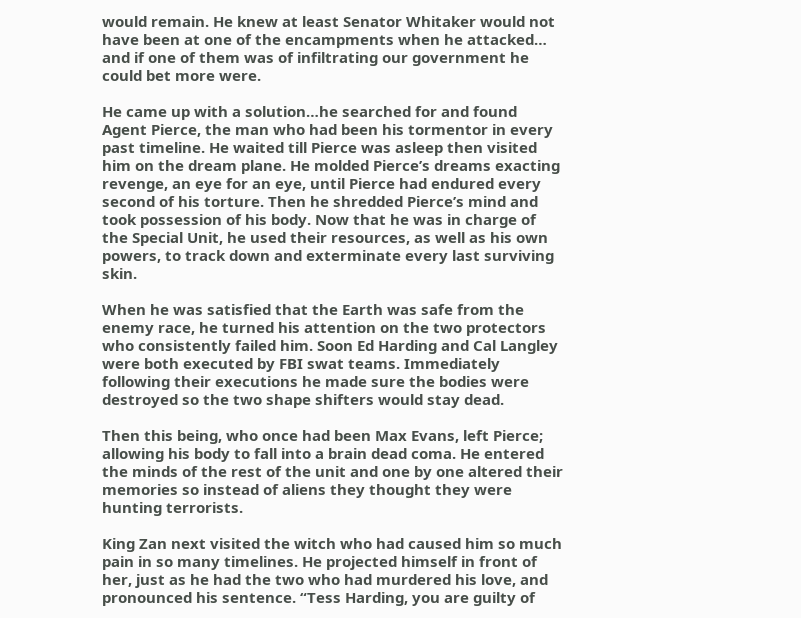would remain. He knew at least Senator Whitaker would not have been at one of the encampments when he attacked… and if one of them was of infiltrating our government he could bet more were.

He came up with a solution…he searched for and found Agent Pierce, the man who had been his tormentor in every past timeline. He waited till Pierce was asleep then visited him on the dream plane. He molded Pierce’s dreams exacting revenge, an eye for an eye, until Pierce had endured every second of his torture. Then he shredded Pierce’s mind and took possession of his body. Now that he was in charge of the Special Unit, he used their resources, as well as his own powers, to track down and exterminate every last surviving skin.

When he was satisfied that the Earth was safe from the enemy race, he turned his attention on the two protectors who consistently failed him. Soon Ed Harding and Cal Langley were both executed by FBI swat teams. Immediately following their executions he made sure the bodies were destroyed so the two shape shifters would stay dead.

Then this being, who once had been Max Evans, left Pierce; allowing his body to fall into a brain dead coma. He entered the minds of the rest of the unit and one by one altered their memories so instead of aliens they thought they were hunting terrorists.

King Zan next visited the witch who had caused him so much pain in so many timelines. He projected himself in front of her, just as he had the two who had murdered his love, and pronounced his sentence. “Tess Harding, you are guilty of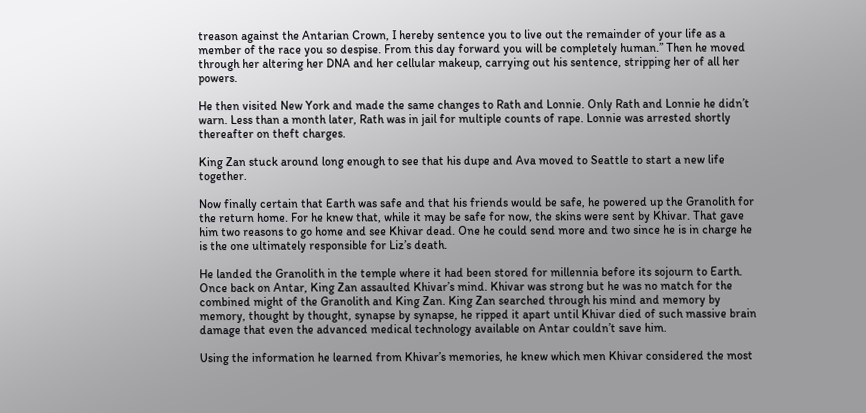treason against the Antarian Crown, I hereby sentence you to live out the remainder of your life as a member of the race you so despise. From this day forward you will be completely human.” Then he moved through her altering her DNA and her cellular makeup, carrying out his sentence, stripping her of all her powers.

He then visited New York and made the same changes to Rath and Lonnie. Only Rath and Lonnie he didn’t warn. Less than a month later, Rath was in jail for multiple counts of rape. Lonnie was arrested shortly thereafter on theft charges.

King Zan stuck around long enough to see that his dupe and Ava moved to Seattle to start a new life together.

Now finally certain that Earth was safe and that his friends would be safe, he powered up the Granolith for the return home. For he knew that, while it may be safe for now, the skins were sent by Khivar. That gave him two reasons to go home and see Khivar dead. One he could send more and two since he is in charge he is the one ultimately responsible for Liz’s death.

He landed the Granolith in the temple where it had been stored for millennia before its sojourn to Earth. Once back on Antar, King Zan assaulted Khivar’s mind. Khivar was strong but he was no match for the combined might of the Granolith and King Zan. King Zan searched through his mind and memory by memory, thought by thought, synapse by synapse, he ripped it apart until Khivar died of such massive brain damage that even the advanced medical technology available on Antar couldn’t save him.

Using the information he learned from Khivar’s memories, he knew which men Khivar considered the most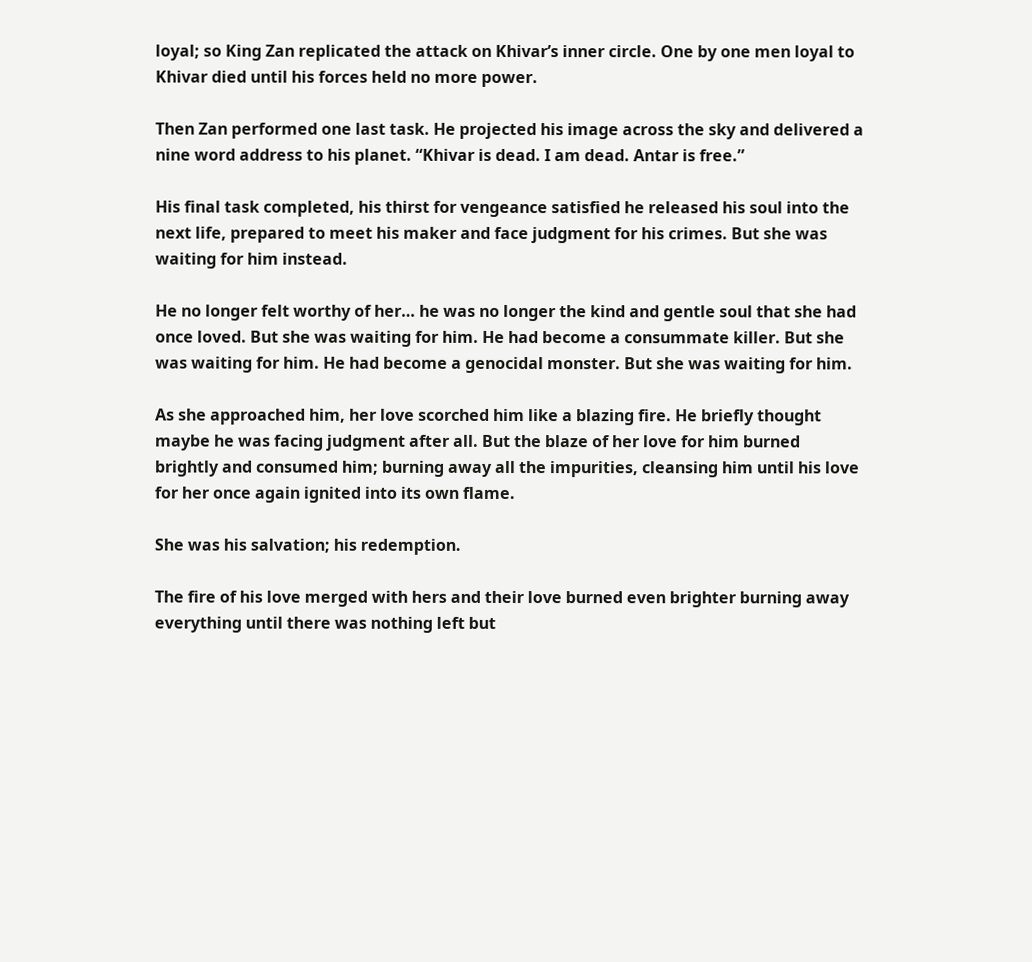loyal; so King Zan replicated the attack on Khivar’s inner circle. One by one men loyal to Khivar died until his forces held no more power.

Then Zan performed one last task. He projected his image across the sky and delivered a nine word address to his planet. “Khivar is dead. I am dead. Antar is free.”

His final task completed, his thirst for vengeance satisfied he released his soul into the next life, prepared to meet his maker and face judgment for his crimes. But she was waiting for him instead.

He no longer felt worthy of her… he was no longer the kind and gentle soul that she had once loved. But she was waiting for him. He had become a consummate killer. But she was waiting for him. He had become a genocidal monster. But she was waiting for him.

As she approached him, her love scorched him like a blazing fire. He briefly thought maybe he was facing judgment after all. But the blaze of her love for him burned brightly and consumed him; burning away all the impurities, cleansing him until his love for her once again ignited into its own flame.

She was his salvation; his redemption.

The fire of his love merged with hers and their love burned even brighter burning away everything until there was nothing left but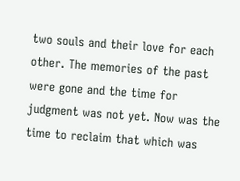two souls and their love for each other. The memories of the past were gone and the time for judgment was not yet. Now was the time to reclaim that which was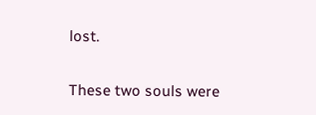lost.

These two souls were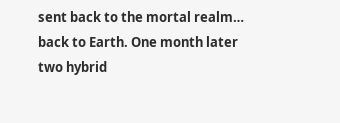sent back to the mortal realm… back to Earth. One month later two hybrid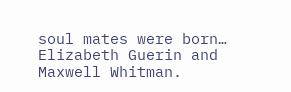soul mates were born… Elizabeth Guerin and Maxwell Whitman.